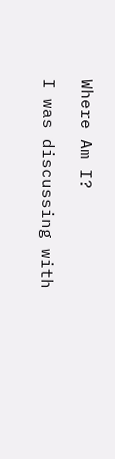Where Am I?

I was discussing with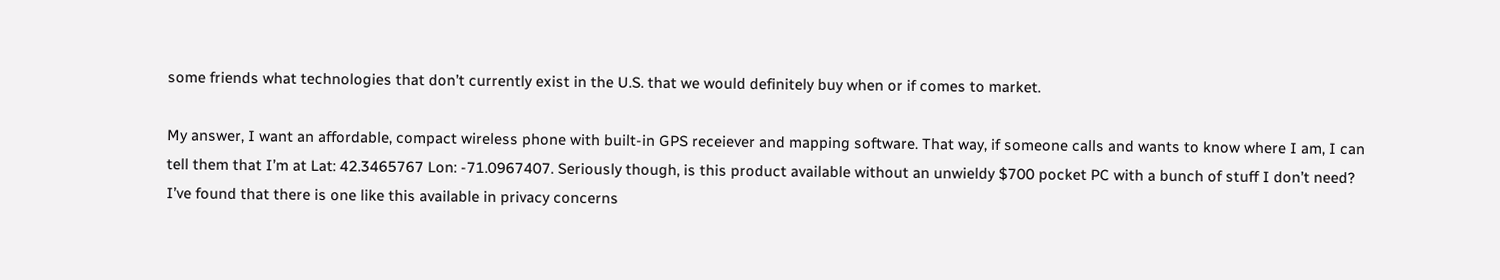some friends what technologies that don’t currently exist in the U.S. that we would definitely buy when or if comes to market.

My answer, I want an affordable, compact wireless phone with built-in GPS receiever and mapping software. That way, if someone calls and wants to know where I am, I can tell them that I’m at Lat: 42.3465767 Lon: -71.0967407. Seriously though, is this product available without an unwieldy $700 pocket PC with a bunch of stuff I don’t need? I’ve found that there is one like this available in privacy concerns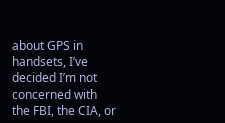about GPS in handsets, I’ve decided I’m not concerned with the FBI, the CIA, or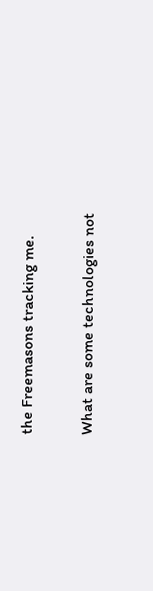the Freemasons tracking me.

What are some technologies not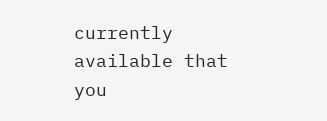currently available that you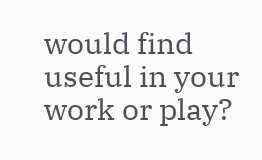would find useful in your work or play?